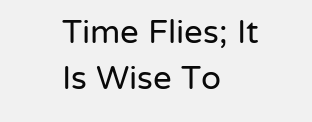Time Flies; It Is Wise To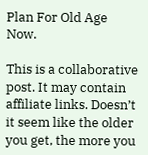Plan For Old Age Now.

This is a collaborative post. It may contain affiliate links. Doesn’t it seem like the older you get, the more you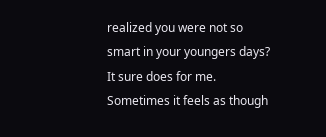realized you were not so smart in your youngers days? It sure does for me. Sometimes it feels as though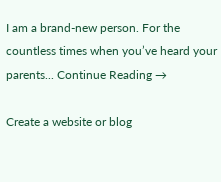I am a brand-new person. For the countless times when you’ve heard your parents... Continue Reading →

Create a website or blog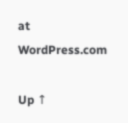at WordPress.com

Up ↑